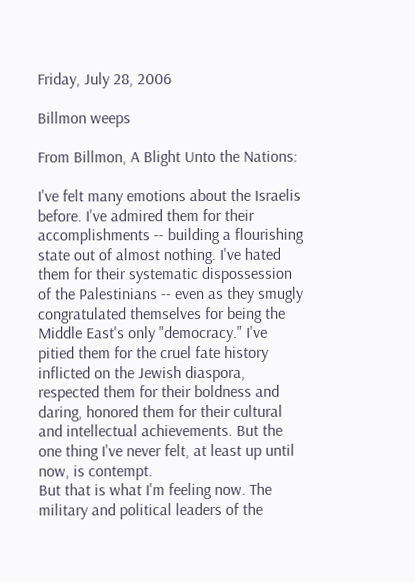Friday, July 28, 2006

Billmon weeps

From Billmon, A Blight Unto the Nations:

I've felt many emotions about the Israelis before. I've admired them for their accomplishments -- building a flourishing state out of almost nothing. I've hated them for their systematic dispossession of the Palestinians -- even as they smugly congratulated themselves for being the Middle East's only "democracy." I've pitied them for the cruel fate history inflicted on the Jewish diaspora, respected them for their boldness and daring, honored them for their cultural and intellectual achievements. But the one thing I've never felt, at least up until now, is contempt.
But that is what I'm feeling now. The military and political leaders of the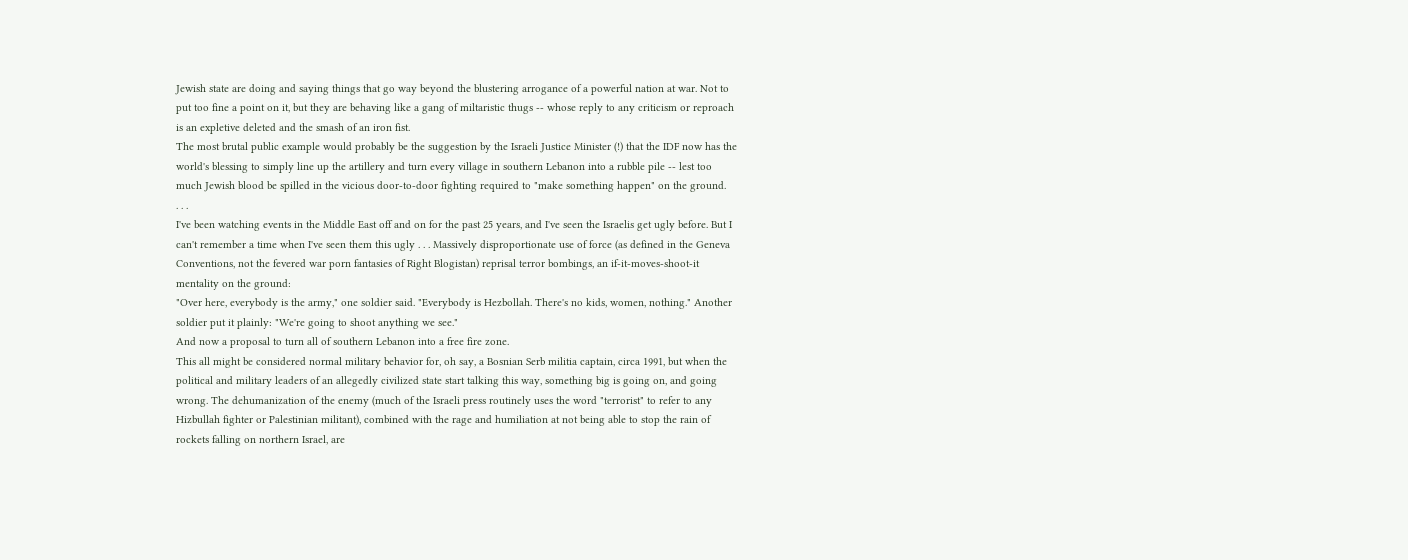Jewish state are doing and saying things that go way beyond the blustering arrogance of a powerful nation at war. Not to put too fine a point on it, but they are behaving like a gang of miltaristic thugs -- whose reply to any criticism or reproach is an expletive deleted and the smash of an iron fist.
The most brutal public example would probably be the suggestion by the Israeli Justice Minister (!) that the IDF now has the world's blessing to simply line up the artillery and turn every village in southern Lebanon into a rubble pile -- lest too much Jewish blood be spilled in the vicious door-to-door fighting required to "make something happen" on the ground.
. . .
I've been watching events in the Middle East off and on for the past 25 years, and I've seen the Israelis get ugly before. But I can't remember a time when I've seen them this ugly . . . Massively disproportionate use of force (as defined in the Geneva Conventions, not the fevered war porn fantasies of Right Blogistan) reprisal terror bombings, an if-it-moves-shoot-it mentality on the ground:
"Over here, everybody is the army," one soldier said. "Everybody is Hezbollah. There's no kids, women, nothing." Another soldier put it plainly: "We're going to shoot anything we see."
And now a proposal to turn all of southern Lebanon into a free fire zone.
This all might be considered normal military behavior for, oh say, a Bosnian Serb militia captain, circa 1991, but when the political and military leaders of an allegedly civilized state start talking this way, something big is going on, and going wrong. The dehumanization of the enemy (much of the Israeli press routinely uses the word "terrorist" to refer to any Hizbullah fighter or Palestinian militant), combined with the rage and humiliation at not being able to stop the rain of rockets falling on northern Israel, are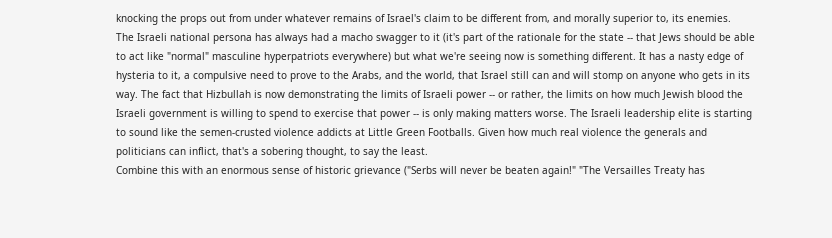knocking the props out from under whatever remains of Israel's claim to be different from, and morally superior to, its enemies.
The Israeli national persona has always had a macho swagger to it (it's part of the rationale for the state -- that Jews should be able to act like "normal" masculine hyperpatriots everywhere) but what we're seeing now is something different. It has a nasty edge of hysteria to it, a compulsive need to prove to the Arabs, and the world, that Israel still can and will stomp on anyone who gets in its way. The fact that Hizbullah is now demonstrating the limits of Israeli power -- or rather, the limits on how much Jewish blood the Israeli government is willing to spend to exercise that power -- is only making matters worse. The Israeli leadership elite is starting to sound like the semen-crusted violence addicts at Little Green Footballs. Given how much real violence the generals and politicians can inflict, that's a sobering thought, to say the least.
Combine this with an enormous sense of historic grievance ("Serbs will never be beaten again!" "The Versailles Treaty has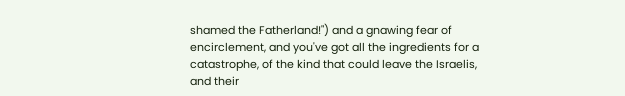shamed the Fatherland!") and a gnawing fear of encirclement, and you've got all the ingredients for a catastrophe, of the kind that could leave the Israelis, and their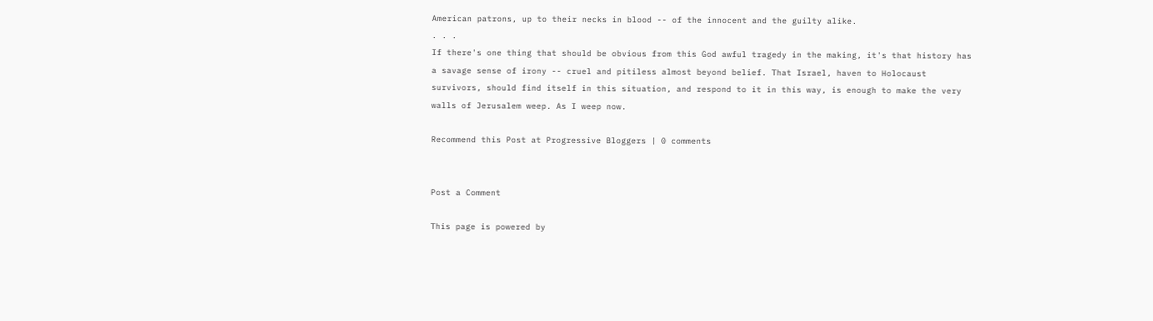American patrons, up to their necks in blood -- of the innocent and the guilty alike.
. . .
If there's one thing that should be obvious from this God awful tragedy in the making, it's that history has a savage sense of irony -- cruel and pitiless almost beyond belief. That Israel, haven to Holocaust survivors, should find itself in this situation, and respond to it in this way, is enough to make the very walls of Jerusalem weep. As I weep now.

Recommend this Post at Progressive Bloggers | 0 comments


Post a Comment

This page is powered by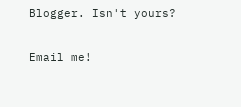Blogger. Isn't yours?

Email me!